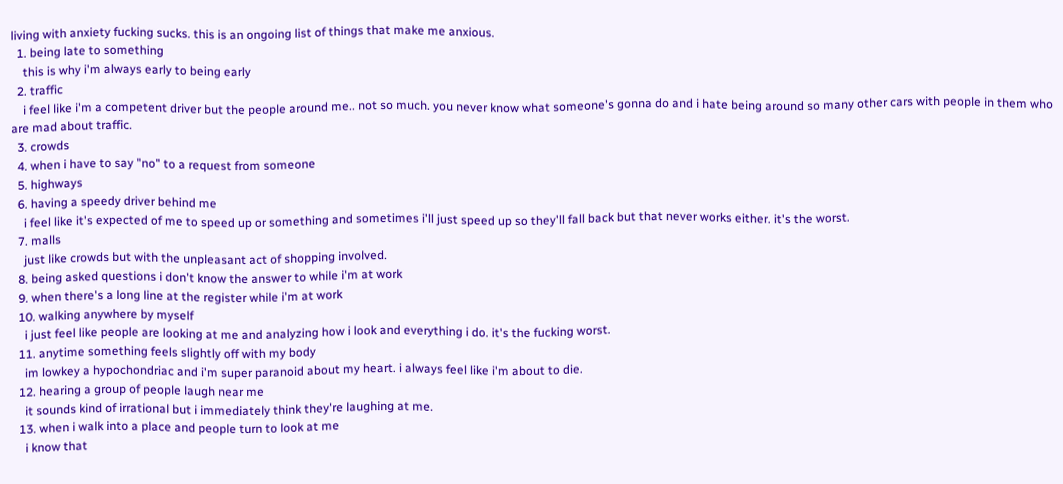living with anxiety fucking sucks. this is an ongoing list of things that make me anxious.
  1. being late to something
    this is why i'm always early to being early
  2. traffic
    i feel like i'm a competent driver but the people around me.. not so much. you never know what someone's gonna do and i hate being around so many other cars with people in them who are mad about traffic.
  3. crowds
  4. when i have to say "no" to a request from someone
  5. highways
  6. having a speedy driver behind me
    i feel like it's expected of me to speed up or something and sometimes i'll just speed up so they'll fall back but that never works either. it's the worst.
  7. malls
    just like crowds but with the unpleasant act of shopping involved.
  8. being asked questions i don't know the answer to while i'm at work
  9. when there's a long line at the register while i'm at work
  10. walking anywhere by myself
    i just feel like people are looking at me and analyzing how i look and everything i do. it's the fucking worst.
  11. anytime something feels slightly off with my body
    im lowkey a hypochondriac and i'm super paranoid about my heart. i always feel like i'm about to die.
  12. hearing a group of people laugh near me
    it sounds kind of irrational but i immediately think they're laughing at me.
  13. when i walk into a place and people turn to look at me
    i know that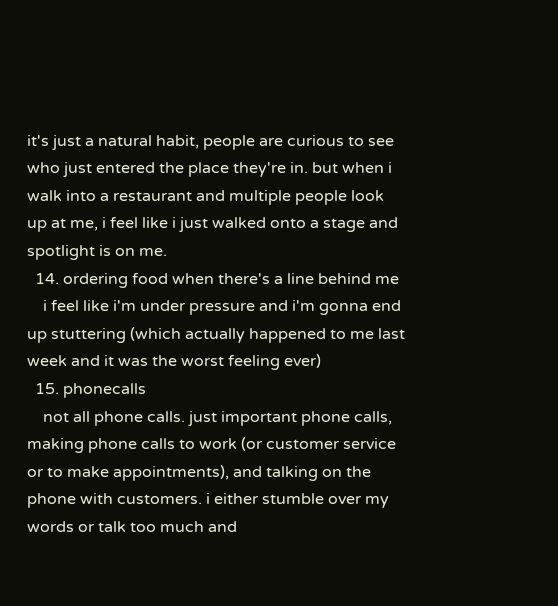it's just a natural habit, people are curious to see who just entered the place they're in. but when i walk into a restaurant and multiple people look up at me, i feel like i just walked onto a stage and spotlight is on me.
  14. ordering food when there's a line behind me
    i feel like i'm under pressure and i'm gonna end up stuttering (which actually happened to me last week and it was the worst feeling ever)
  15. phonecalls
    not all phone calls. just important phone calls, making phone calls to work (or customer service or to make appointments), and talking on the phone with customers. i either stumble over my words or talk too much and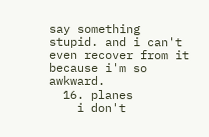say something stupid. and i can't even recover from it because i'm so awkward.
  16. planes
    i don't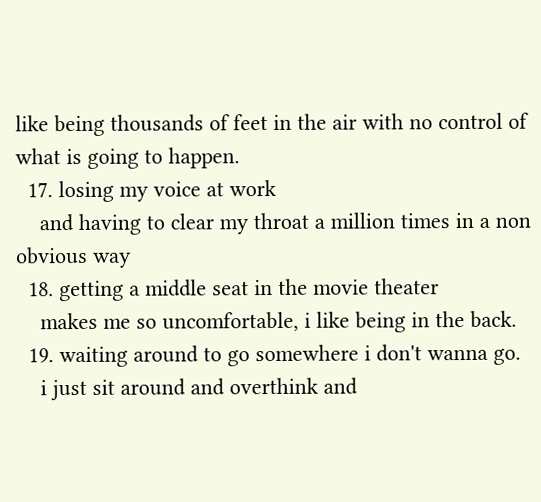like being thousands of feet in the air with no control of what is going to happen.
  17. losing my voice at work
    and having to clear my throat a million times in a non obvious way
  18. getting a middle seat in the movie theater
    makes me so uncomfortable, i like being in the back.
  19. waiting around to go somewhere i don't wanna go.
    i just sit around and overthink and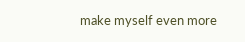make myself even more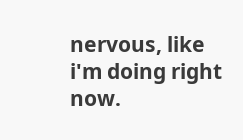nervous, like i'm doing right now.